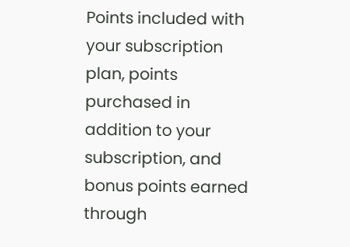Points included with your subscription plan, points purchased in addition to your subscription, and bonus points earned through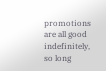promotions are all good indefinitely, so long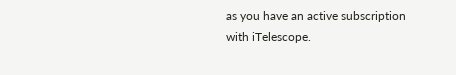as you have an active subscription with iTelescope.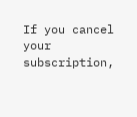If you cancel your subscription,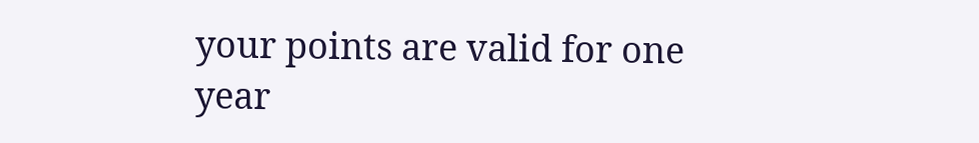your points are valid for one year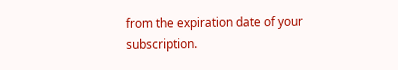from the expiration date of your subscription.